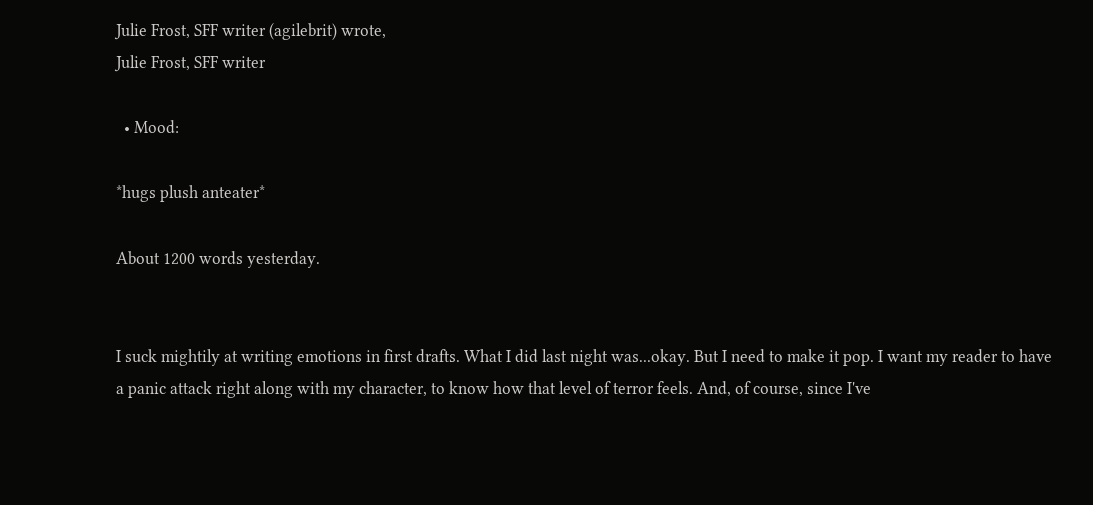Julie Frost, SFF writer (agilebrit) wrote,
Julie Frost, SFF writer

  • Mood:

*hugs plush anteater*

About 1200 words yesterday.


I suck mightily at writing emotions in first drafts. What I did last night was...okay. But I need to make it pop. I want my reader to have a panic attack right along with my character, to know how that level of terror feels. And, of course, since I've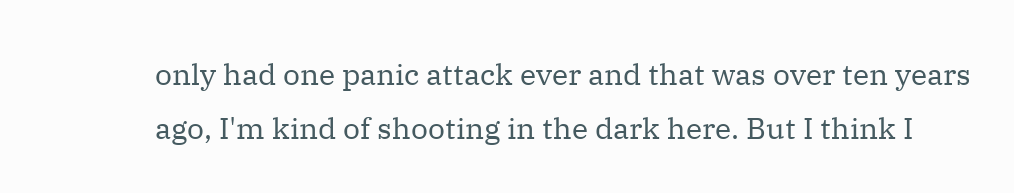only had one panic attack ever and that was over ten years ago, I'm kind of shooting in the dark here. But I think I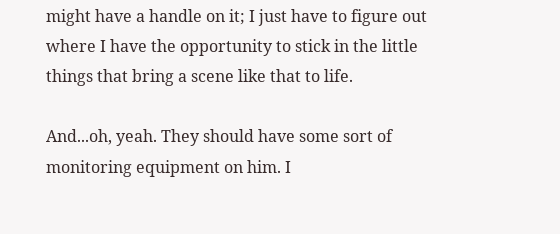might have a handle on it; I just have to figure out where I have the opportunity to stick in the little things that bring a scene like that to life.

And...oh, yeah. They should have some sort of monitoring equipment on him. I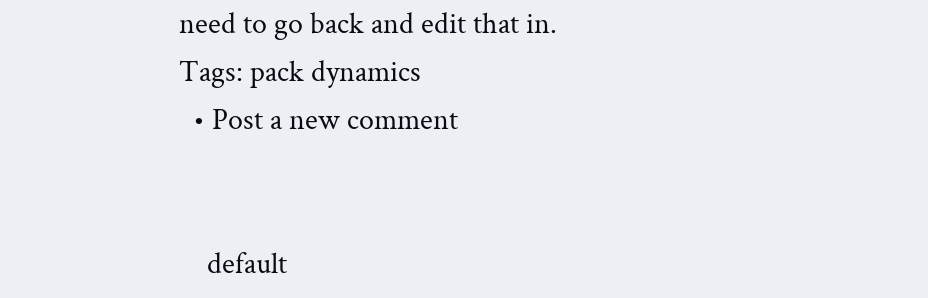need to go back and edit that in.
Tags: pack dynamics
  • Post a new comment


    default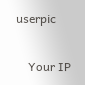userpic

    Your IP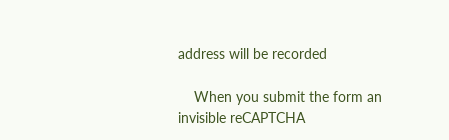address will be recorded

    When you submit the form an invisible reCAPTCHA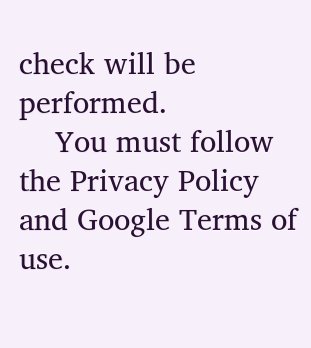check will be performed.
    You must follow the Privacy Policy and Google Terms of use.